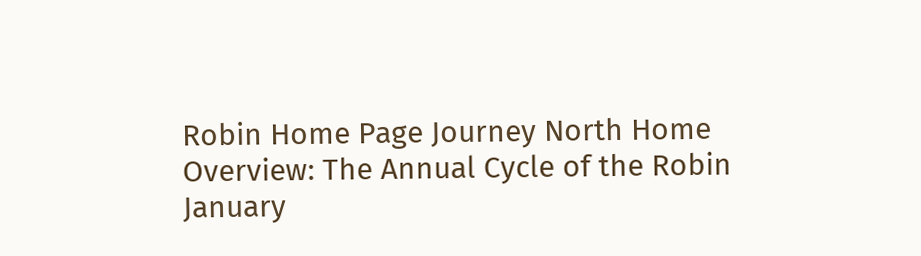Robin Home Page Journey North Home
Overview: The Annual Cycle of the Robin
January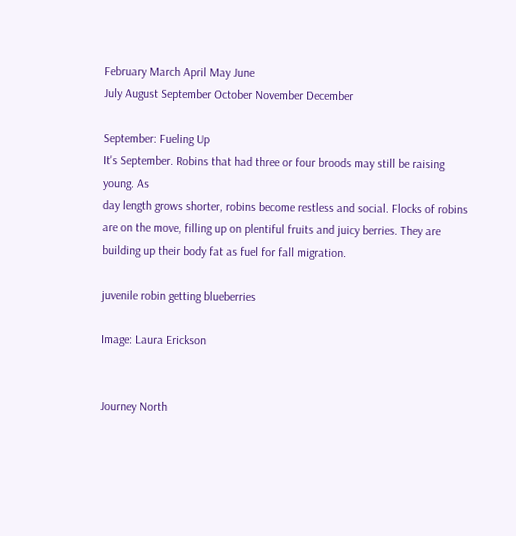February March April May June
July August September October November December

September: Fueling Up
It's September. Robins that had three or four broods may still be raising young. As
day length grows shorter, robins become restless and social. Flocks of robins are on the move, filling up on plentiful fruits and juicy berries. They are building up their body fat as fuel for fall migration.

juvenile robin getting blueberries

Image: Laura Erickson


Journey North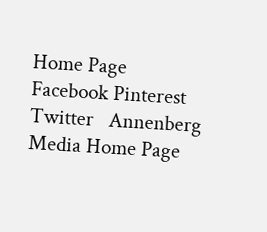Home Page   Facebook Pinterest Twitter   Annenberg Media Home Page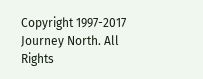Copyright 1997-2017 Journey North. All Rights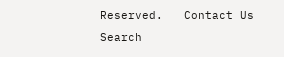Reserved.   Contact Us    Search